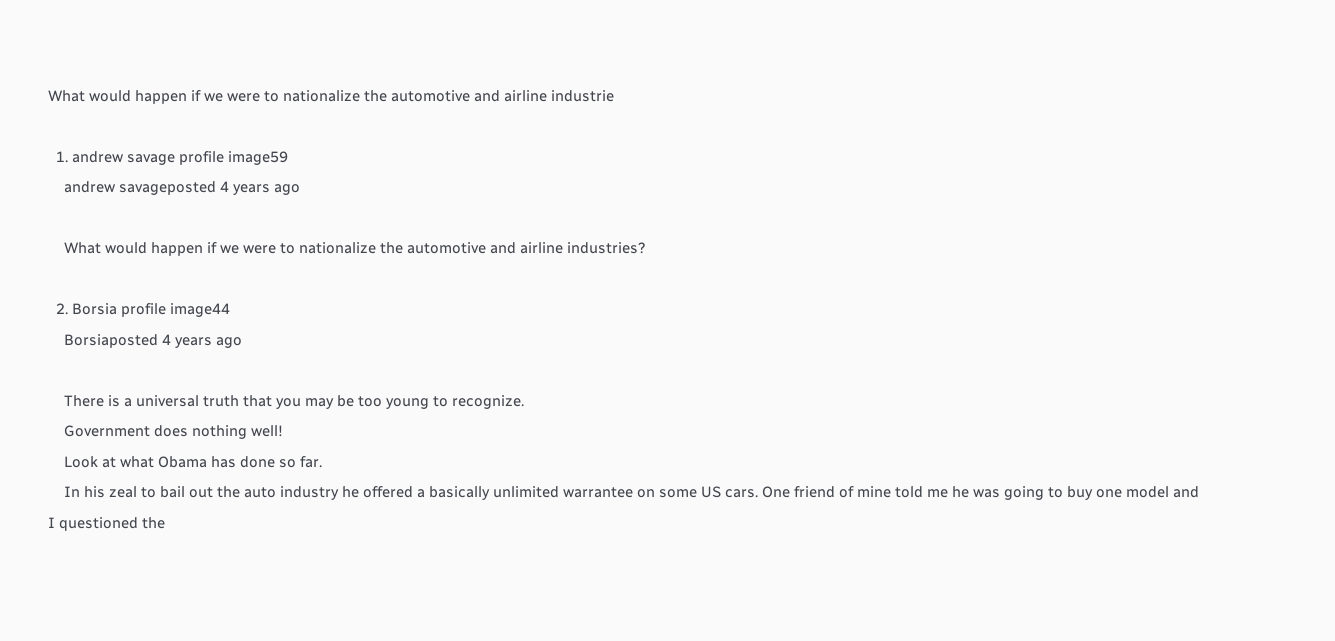What would happen if we were to nationalize the automotive and airline industrie

  1. andrew savage profile image59
    andrew savageposted 4 years ago

    What would happen if we were to nationalize the automotive and airline industries?

  2. Borsia profile image44
    Borsiaposted 4 years ago

    There is a universal truth that you may be too young to recognize.
    Government does nothing well!
    Look at what Obama has done so far.
    In his zeal to bail out the auto industry he offered a basically unlimited warrantee on some US cars. One friend of mine told me he was going to buy one model and I questioned the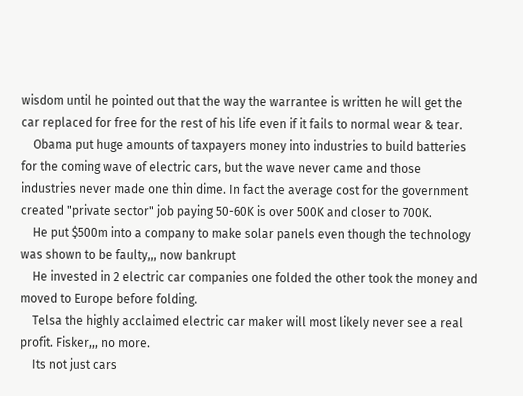wisdom until he pointed out that the way the warrantee is written he will get the car replaced for free for the rest of his life even if it fails to normal wear & tear.
    Obama put huge amounts of taxpayers money into industries to build batteries for the coming wave of electric cars, but the wave never came and those industries never made one thin dime. In fact the average cost for the government created "private sector" job paying 50-60K is over 500K and closer to 700K.
    He put $500m into a company to make solar panels even though the technology was shown to be faulty,,, now bankrupt
    He invested in 2 electric car companies one folded the other took the money and moved to Europe before folding.
    Telsa the highly acclaimed electric car maker will most likely never see a real profit. Fisker,,, no more.
    Its not just cars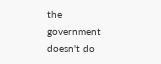the government doesn't do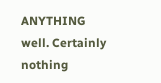ANYTHING well. Certainly nothing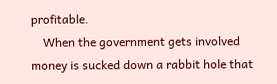profitable.
    When the government gets involved money is sucked down a rabbit hole that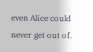even Alice could never get out of.